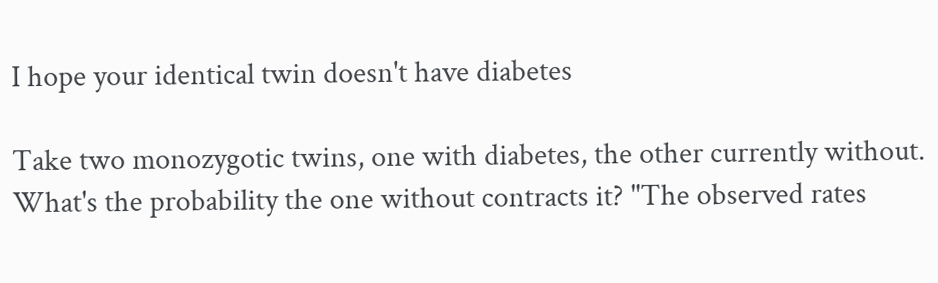I hope your identical twin doesn't have diabetes

Take two monozygotic twins, one with diabetes, the other currently without. What's the probability the one without contracts it? "The observed rates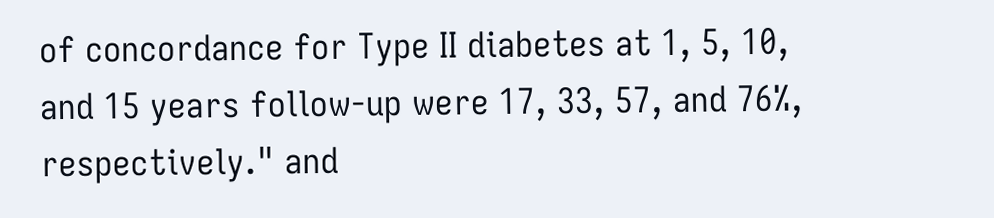of concordance for Type II diabetes at 1, 5, 10, and 15 years follow-up were 17, 33, 57, and 76%, respectively." and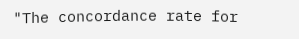"The concordance rate for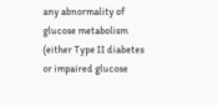any abnormality of glucose metabolism (either Type II diabetes or impaired glucose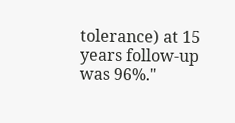tolerance) at 15 years follow-up was 96%."